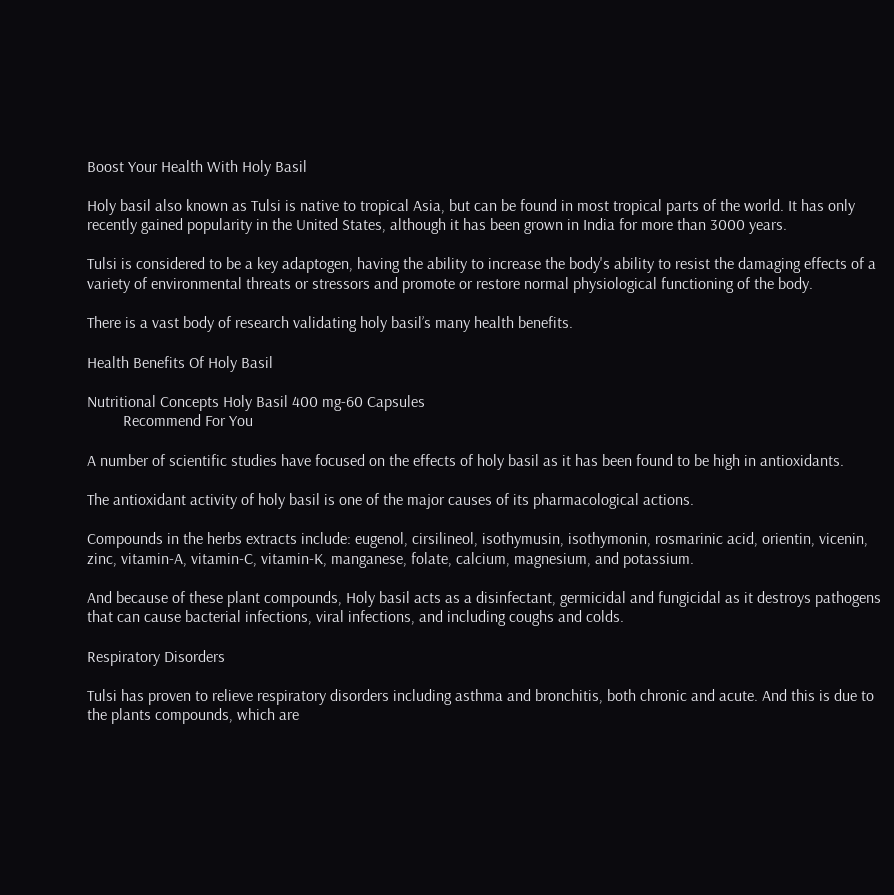Boost Your Health With Holy Basil

Holy basil also known as Tulsi is native to tropical Asia, but can be found in most tropical parts of the world. It has only recently gained popularity in the United States, although it has been grown in India for more than 3000 years.

Tulsi is considered to be a key adaptogen, having the ability to increase the body's ability to resist the damaging effects of a variety of environmental threats or stressors and promote or restore normal physiological functioning of the body.

There is a vast body of research validating holy basil’s many health benefits.

Health Benefits Of Holy Basil

Nutritional Concepts Holy Basil 400 mg-60 Capsules
         Recommend For You

A number of scientific studies have focused on the effects of holy basil as it has been found to be high in antioxidants.

The antioxidant activity of holy basil is one of the major causes of its pharmacological actions.

Compounds in the herbs extracts include: eugenol, cirsilineol, isothymusin, isothymonin, rosmarinic acid, orientin, vicenin, zinc, vitamin-A, vitamin-C, vitamin-K, manganese, folate, calcium, magnesium, and potassium.

And because of these plant compounds, Holy basil acts as a disinfectant, germicidal and fungicidal as it destroys pathogens that can cause bacterial infections, viral infections, and including coughs and colds.

Respiratory Disorders

Tulsi has proven to relieve respiratory disorders including asthma and bronchitis, both chronic and acute. And this is due to the plants compounds, which are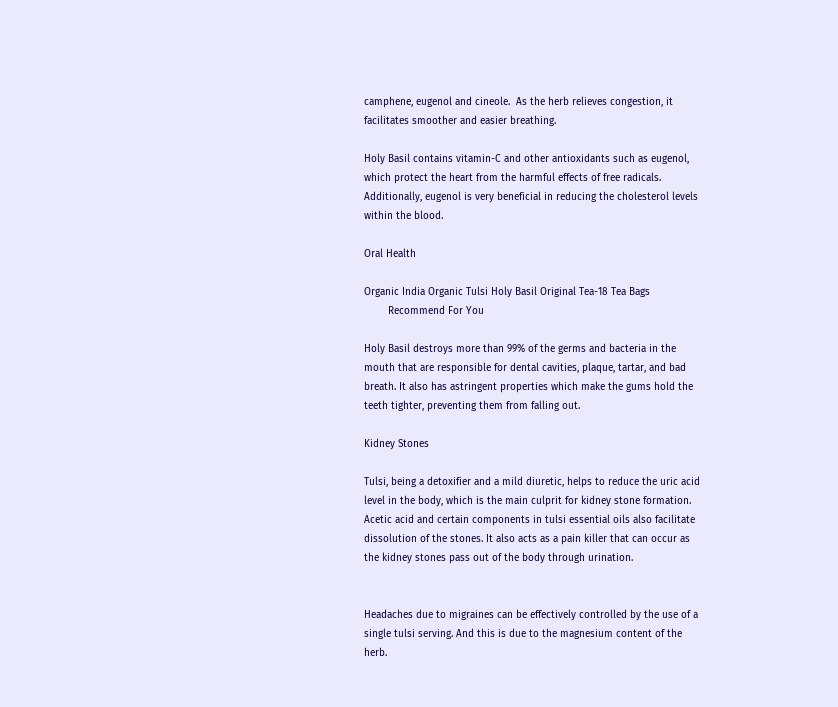camphene, eugenol and cineole.  As the herb relieves congestion, it facilitates smoother and easier breathing.

Holy Basil contains vitamin-C and other antioxidants such as eugenol, which protect the heart from the harmful effects of free radicals. Additionally, eugenol is very beneficial in reducing the cholesterol levels within the blood.

Oral Health

Organic India Organic Tulsi Holy Basil Original Tea-18 Tea Bags
        Recommend For You

Holy Basil destroys more than 99% of the germs and bacteria in the mouth that are responsible for dental cavities, plaque, tartar, and bad breath. It also has astringent properties which make the gums hold the teeth tighter, preventing them from falling out.

Kidney Stones

Tulsi, being a detoxifier and a mild diuretic, helps to reduce the uric acid level in the body, which is the main culprit for kidney stone formation. Acetic acid and certain components in tulsi essential oils also facilitate dissolution of the stones. It also acts as a pain killer that can occur as the kidney stones pass out of the body through urination.


Headaches due to migraines can be effectively controlled by the use of a single tulsi serving. And this is due to the magnesium content of the herb.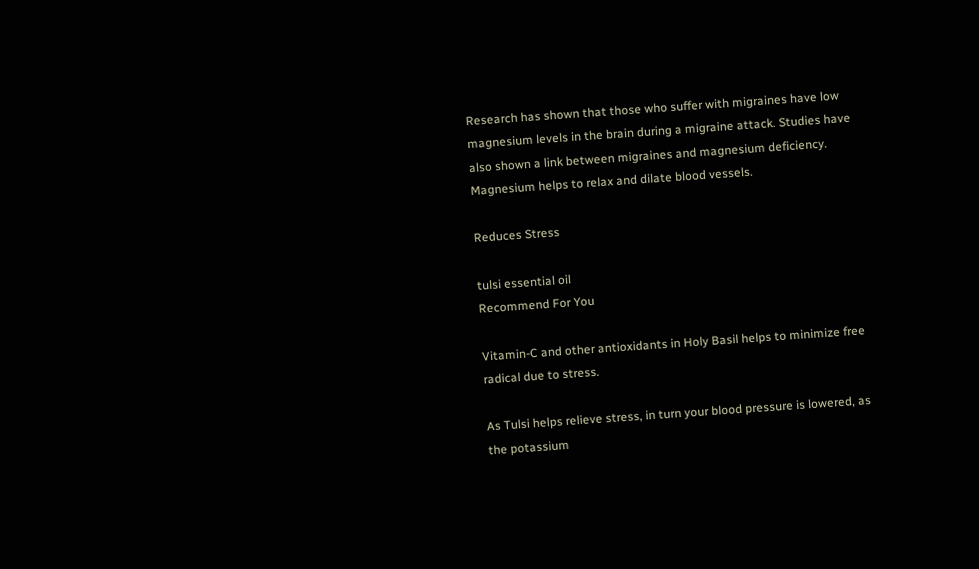Research has shown that those who suffer with migraines have low magnesium levels in the brain during a migraine attack. Studies have also shown a link between migraines and magnesium deficiency. Magnesium helps to relax and dilate blood vessels.

Reduces Stress

tulsi essential oil
Recommend For You

Vitamin-C and other antioxidants in Holy Basil helps to minimize free radical due to stress.

As Tulsi helps relieve stress, in turn your blood pressure is lowered, as the potassium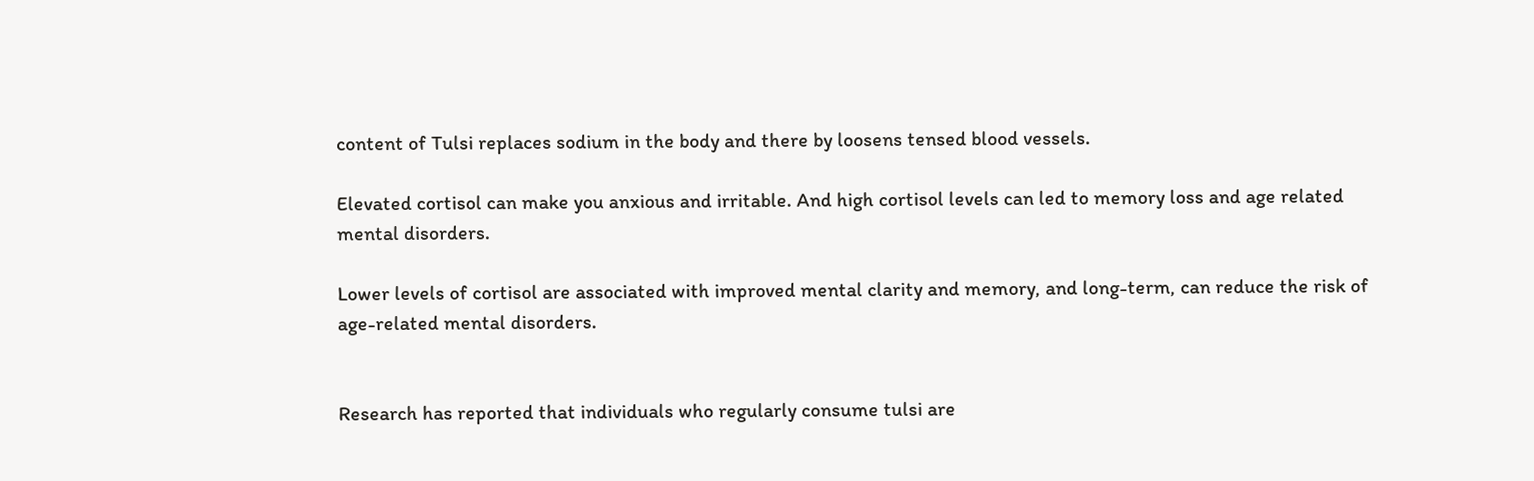content of Tulsi replaces sodium in the body and there by loosens tensed blood vessels.

Elevated cortisol can make you anxious and irritable. And high cortisol levels can led to memory loss and age related mental disorders.

Lower levels of cortisol are associated with improved mental clarity and memory, and long-term, can reduce the risk of age-related mental disorders.


Research has reported that individuals who regularly consume tulsi are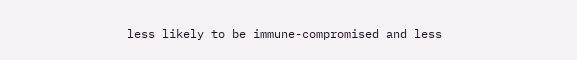less likely to be immune-compromised and less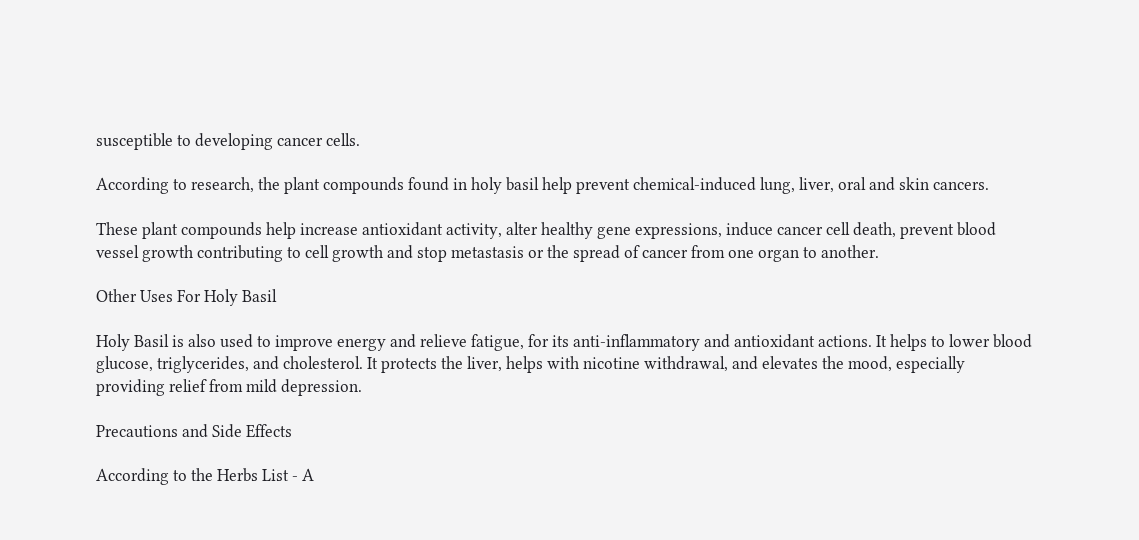susceptible to developing cancer cells.

According to research, the plant compounds found in holy basil help prevent chemical-induced lung, liver, oral and skin cancers.

These plant compounds help increase antioxidant activity, alter healthy gene expressions, induce cancer cell death, prevent blood vessel growth contributing to cell growth and stop metastasis or the spread of cancer from one organ to another.

Other Uses For Holy Basil

Holy Basil is also used to improve energy and relieve fatigue, for its anti-inflammatory and antioxidant actions. It helps to lower blood glucose, triglycerides, and cholesterol. It protects the liver, helps with nicotine withdrawal, and elevates the mood, especially providing relief from mild depression.

Precautions and Side Effects

According to the Herbs List - A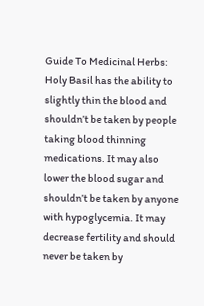Guide To Medicinal Herbs: Holy Basil has the ability to slightly thin the blood and shouldn’t be taken by people taking blood thinning medications. It may also lower the blood sugar and shouldn’t be taken by anyone with hypoglycemia. It may decrease fertility and should never be taken by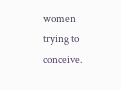women trying to conceive.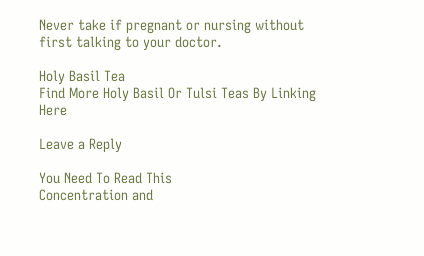Never take if pregnant or nursing without first talking to your doctor.

Holy Basil Tea
Find More Holy Basil Or Tulsi Teas By Linking Here

Leave a Reply

You Need To Read This
Concentration and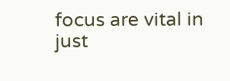focus are vital in just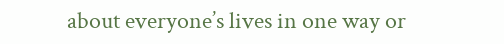about everyone’s lives in one way or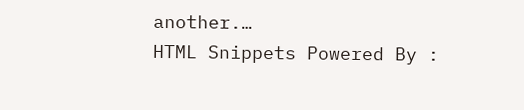another.…
HTML Snippets Powered By :